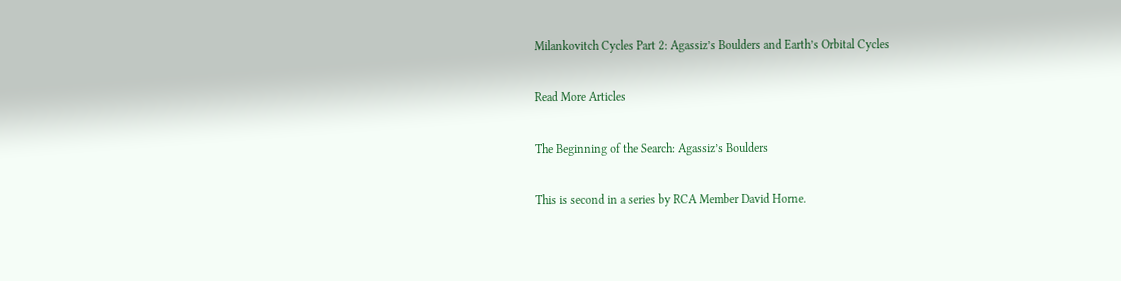Milankovitch Cycles Part 2: Agassiz’s Boulders and Earth’s Orbital Cycles

Read More Articles

The Beginning of the Search: Agassiz’s Boulders

This is second in a series by RCA Member David Horne.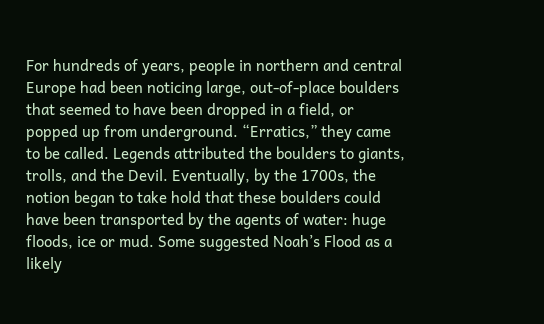For hundreds of years, people in northern and central Europe had been noticing large, out-of-place boulders that seemed to have been dropped in a field, or popped up from underground. “Erratics,” they came to be called. Legends attributed the boulders to giants, trolls, and the Devil. Eventually, by the 1700s, the notion began to take hold that these boulders could have been transported by the agents of water: huge floods, ice or mud. Some suggested Noah’s Flood as a likely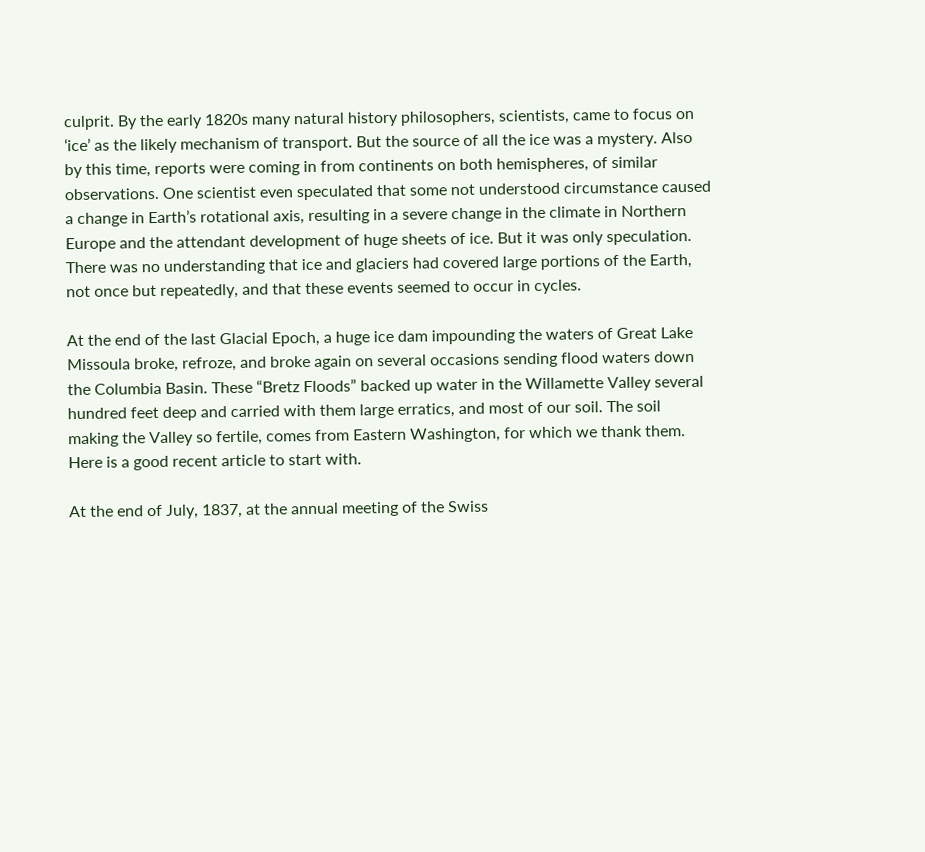culprit. By the early 1820s many natural history philosophers, scientists, came to focus on ‘ice’ as the likely mechanism of transport. But the source of all the ice was a mystery. Also by this time, reports were coming in from continents on both hemispheres, of similar observations. One scientist even speculated that some not understood circumstance caused a change in Earth’s rotational axis, resulting in a severe change in the climate in Northern Europe and the attendant development of huge sheets of ice. But it was only speculation. There was no understanding that ice and glaciers had covered large portions of the Earth, not once but repeatedly, and that these events seemed to occur in cycles.

At the end of the last Glacial Epoch, a huge ice dam impounding the waters of Great Lake Missoula broke, refroze, and broke again on several occasions sending flood waters down the Columbia Basin. These “Bretz Floods” backed up water in the Willamette Valley several hundred feet deep and carried with them large erratics, and most of our soil. The soil making the Valley so fertile, comes from Eastern Washington, for which we thank them. Here is a good recent article to start with.

At the end of July, 1837, at the annual meeting of the Swiss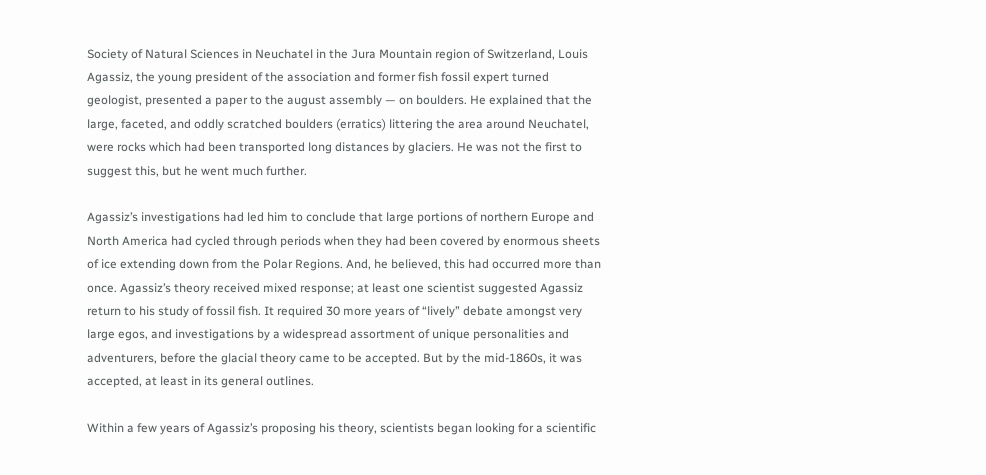Society of Natural Sciences in Neuchatel in the Jura Mountain region of Switzerland, Louis Agassiz, the young president of the association and former fish fossil expert turned geologist, presented a paper to the august assembly — on boulders. He explained that the large, faceted, and oddly scratched boulders (erratics) littering the area around Neuchatel, were rocks which had been transported long distances by glaciers. He was not the first to suggest this, but he went much further.

Agassiz’s investigations had led him to conclude that large portions of northern Europe and North America had cycled through periods when they had been covered by enormous sheets of ice extending down from the Polar Regions. And, he believed, this had occurred more than once. Agassiz’s theory received mixed response; at least one scientist suggested Agassiz return to his study of fossil fish. It required 30 more years of “lively” debate amongst very large egos, and investigations by a widespread assortment of unique personalities and adventurers, before the glacial theory came to be accepted. But by the mid-1860s, it was accepted, at least in its general outlines.

Within a few years of Agassiz’s proposing his theory, scientists began looking for a scientific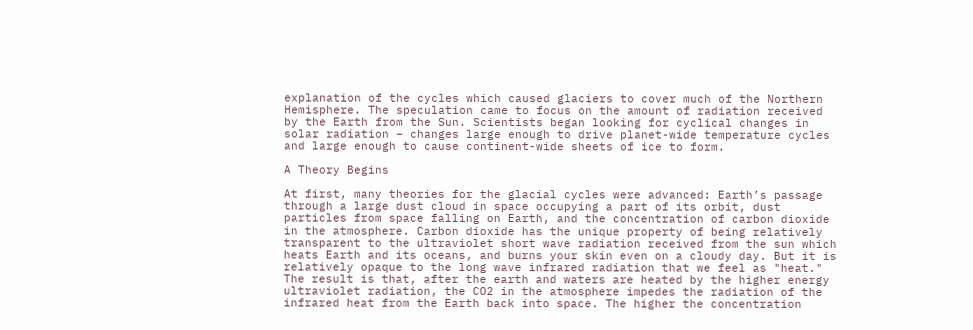explanation of the cycles which caused glaciers to cover much of the Northern Hemisphere. The speculation came to focus on the amount of radiation received by the Earth from the Sun. Scientists began looking for cyclical changes in solar radiation – changes large enough to drive planet-wide temperature cycles and large enough to cause continent-wide sheets of ice to form.

A Theory Begins

At first, many theories for the glacial cycles were advanced: Earth’s passage through a large dust cloud in space occupying a part of its orbit, dust particles from space falling on Earth, and the concentration of carbon dioxide in the atmosphere. Carbon dioxide has the unique property of being relatively transparent to the ultraviolet short wave radiation received from the sun which heats Earth and its oceans, and burns your skin even on a cloudy day. But it is relatively opaque to the long wave infrared radiation that we feel as "heat." The result is that, after the earth and waters are heated by the higher energy ultraviolet radiation, the CO2 in the atmosphere impedes the radiation of the infrared heat from the Earth back into space. The higher the concentration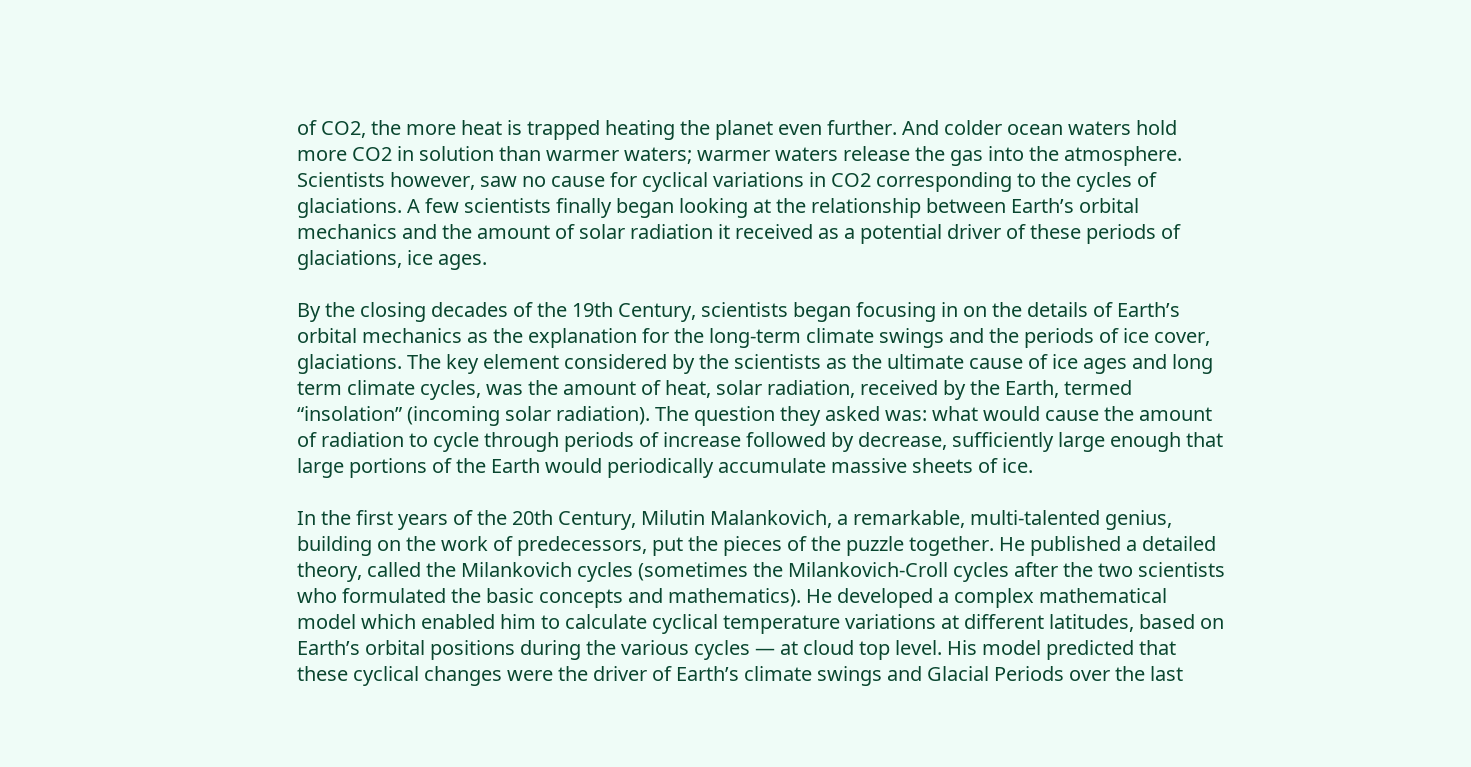of CO2, the more heat is trapped heating the planet even further. And colder ocean waters hold more CO2 in solution than warmer waters; warmer waters release the gas into the atmosphere. Scientists however, saw no cause for cyclical variations in CO2 corresponding to the cycles of glaciations. A few scientists finally began looking at the relationship between Earth’s orbital mechanics and the amount of solar radiation it received as a potential driver of these periods of glaciations, ice ages.

By the closing decades of the 19th Century, scientists began focusing in on the details of Earth’s orbital mechanics as the explanation for the long-term climate swings and the periods of ice cover, glaciations. The key element considered by the scientists as the ultimate cause of ice ages and long term climate cycles, was the amount of heat, solar radiation, received by the Earth, termed “insolation” (incoming solar radiation). The question they asked was: what would cause the amount of radiation to cycle through periods of increase followed by decrease, sufficiently large enough that large portions of the Earth would periodically accumulate massive sheets of ice.

In the first years of the 20th Century, Milutin Malankovich, a remarkable, multi-talented genius, building on the work of predecessors, put the pieces of the puzzle together. He published a detailed theory, called the Milankovich cycles (sometimes the Milankovich-Croll cycles after the two scientists who formulated the basic concepts and mathematics). He developed a complex mathematical model which enabled him to calculate cyclical temperature variations at different latitudes, based on Earth’s orbital positions during the various cycles — at cloud top level. His model predicted that these cyclical changes were the driver of Earth’s climate swings and Glacial Periods over the last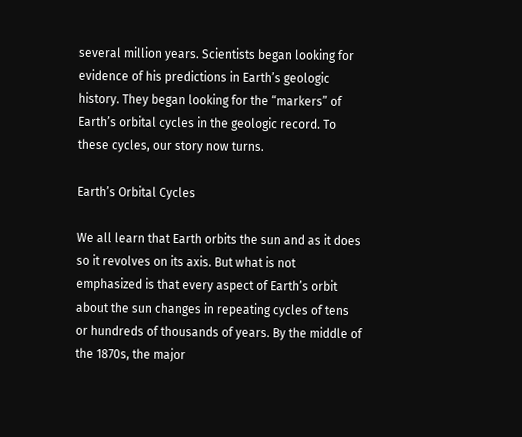several million years. Scientists began looking for evidence of his predictions in Earth’s geologic history. They began looking for the “markers” of Earth’s orbital cycles in the geologic record. To these cycles, our story now turns.

Earth’s Orbital Cycles

We all learn that Earth orbits the sun and as it does so it revolves on its axis. But what is not emphasized is that every aspect of Earth’s orbit about the sun changes in repeating cycles of tens or hundreds of thousands of years. By the middle of the 1870s, the major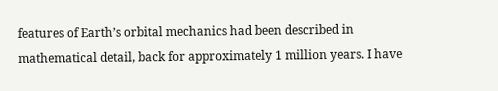features of Earth’s orbital mechanics had been described in mathematical detail, back for approximately 1 million years. I have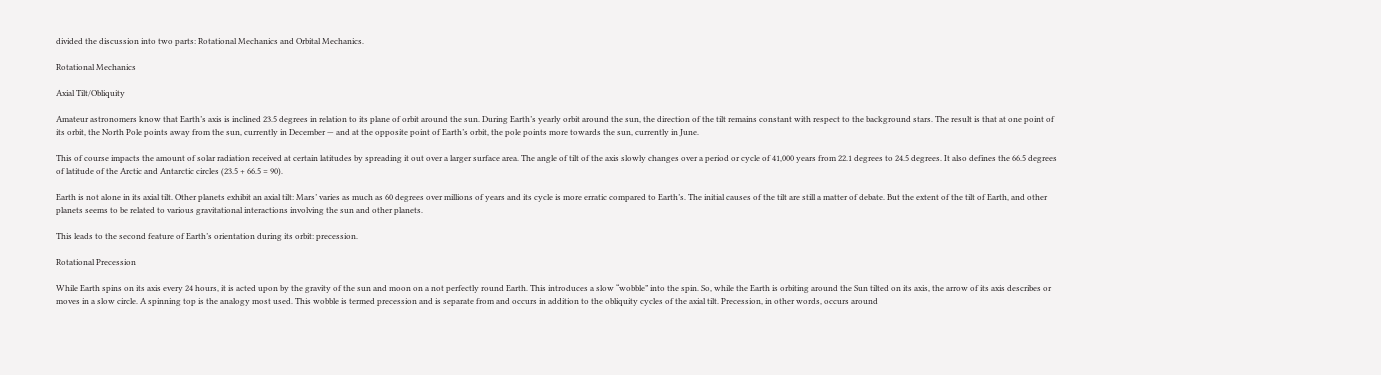divided the discussion into two parts: Rotational Mechanics and Orbital Mechanics.

Rotational Mechanics

Axial Tilt/Obliquity

Amateur astronomers know that Earth’s axis is inclined 23.5 degrees in relation to its plane of orbit around the sun. During Earth’s yearly orbit around the sun, the direction of the tilt remains constant with respect to the background stars. The result is that at one point of its orbit, the North Pole points away from the sun, currently in December — and at the opposite point of Earth’s orbit, the pole points more towards the sun, currently in June.

This of course impacts the amount of solar radiation received at certain latitudes by spreading it out over a larger surface area. The angle of tilt of the axis slowly changes over a period or cycle of 41,000 years from 22.1 degrees to 24.5 degrees. It also defines the 66.5 degrees of latitude of the Arctic and Antarctic circles (23.5 + 66.5 = 90).

Earth is not alone in its axial tilt. Other planets exhibit an axial tilt: Mars’ varies as much as 60 degrees over millions of years and its cycle is more erratic compared to Earth’s. The initial causes of the tilt are still a matter of debate. But the extent of the tilt of Earth, and other planets seems to be related to various gravitational interactions involving the sun and other planets.

This leads to the second feature of Earth’s orientation during its orbit: precession.

Rotational Precession

While Earth spins on its axis every 24 hours, it is acted upon by the gravity of the sun and moon on a not perfectly round Earth. This introduces a slow “wobble” into the spin. So, while the Earth is orbiting around the Sun tilted on its axis, the arrow of its axis describes or moves in a slow circle. A spinning top is the analogy most used. This wobble is termed precession and is separate from and occurs in addition to the obliquity cycles of the axial tilt. Precession, in other words, occurs around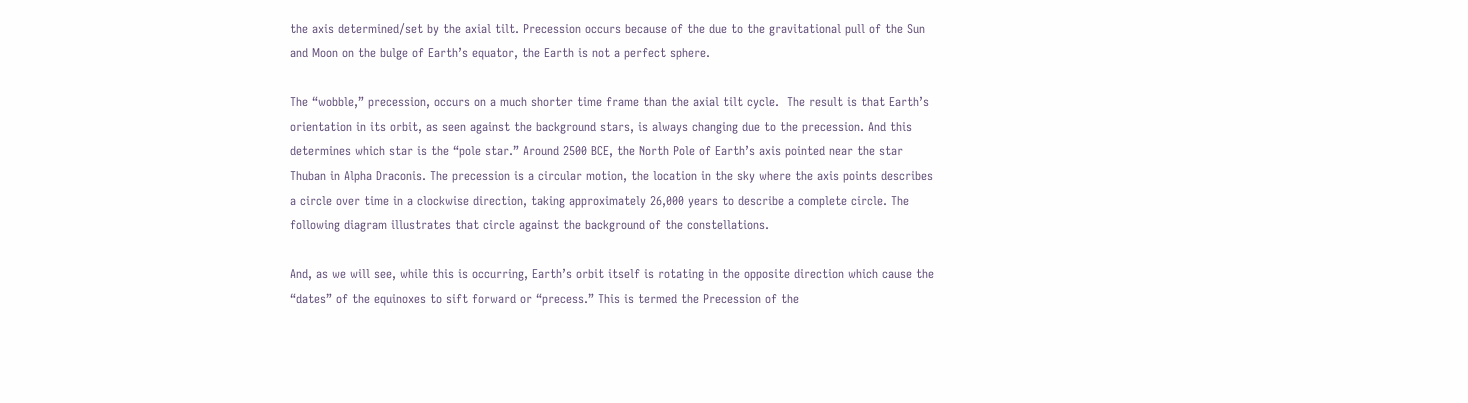the axis determined/set by the axial tilt. Precession occurs because of the due to the gravitational pull of the Sun and Moon on the bulge of Earth’s equator, the Earth is not a perfect sphere.

The “wobble,” precession, occurs on a much shorter time frame than the axial tilt cycle.  The result is that Earth’s orientation in its orbit, as seen against the background stars, is always changing due to the precession. And this determines which star is the “pole star.” Around 2500 BCE, the North Pole of Earth’s axis pointed near the star Thuban in Alpha Draconis. The precession is a circular motion, the location in the sky where the axis points describes a circle over time in a clockwise direction, taking approximately 26,000 years to describe a complete circle. The following diagram illustrates that circle against the background of the constellations.

And, as we will see, while this is occurring, Earth’s orbit itself is rotating in the opposite direction which cause the “dates” of the equinoxes to sift forward or “precess.” This is termed the Precession of the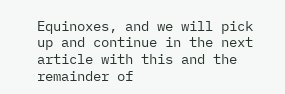Equinoxes, and we will pick up and continue in the next article with this and the remainder of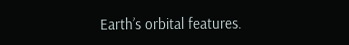Earth’s orbital features.